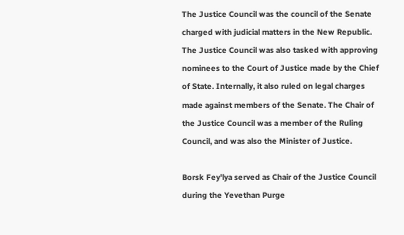The Justice Council was the council of the Senate charged with judicial matters in the New Republic. The Justice Council was also tasked with approving nominees to the Court of Justice made by the Chief of State. Internally, it also ruled on legal charges made against members of the Senate. The Chair of the Justice Council was a member of the Ruling Council, and was also the Minister of Justice.

Borsk Fey'lya served as Chair of the Justice Council during the Yevethan Purge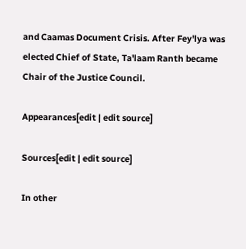and Caamas Document Crisis. After Fey'lya was elected Chief of State, Ta'laam Ranth became Chair of the Justice Council.

Appearances[edit | edit source]

Sources[edit | edit source]

In other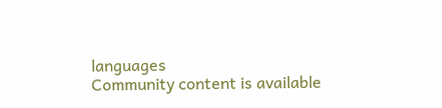languages
Community content is available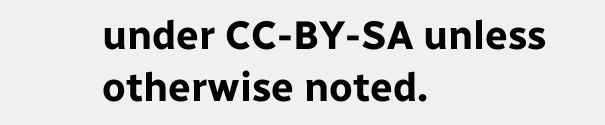under CC-BY-SA unless otherwise noted.